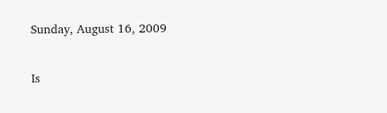Sunday, August 16, 2009

Is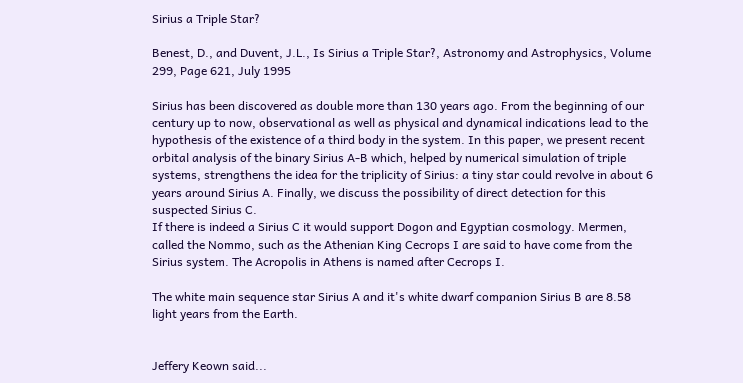Sirius a Triple Star?

Benest, D., and Duvent, J.L., Is Sirius a Triple Star?, Astronomy and Astrophysics, Volume 299, Page 621, July 1995

Sirius has been discovered as double more than 130 years ago. From the beginning of our century up to now, observational as well as physical and dynamical indications lead to the hypothesis of the existence of a third body in the system. In this paper, we present recent orbital analysis of the binary Sirius A-B which, helped by numerical simulation of triple systems, strengthens the idea for the triplicity of Sirius: a tiny star could revolve in about 6 years around Sirius A. Finally, we discuss the possibility of direct detection for this suspected Sirius C.
If there is indeed a Sirius C it would support Dogon and Egyptian cosmology. Mermen, called the Nommo, such as the Athenian King Cecrops I are said to have come from the Sirius system. The Acropolis in Athens is named after Cecrops I.

The white main sequence star Sirius A and it's white dwarf companion Sirius B are 8.58 light years from the Earth.


Jeffery Keown said...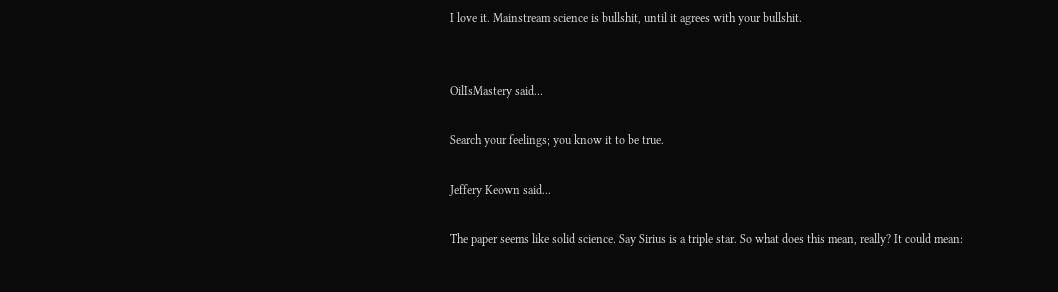I love it. Mainstream science is bullshit, until it agrees with your bullshit.


OilIsMastery said...

Search your feelings; you know it to be true.

Jeffery Keown said...

The paper seems like solid science. Say Sirius is a triple star. So what does this mean, really? It could mean: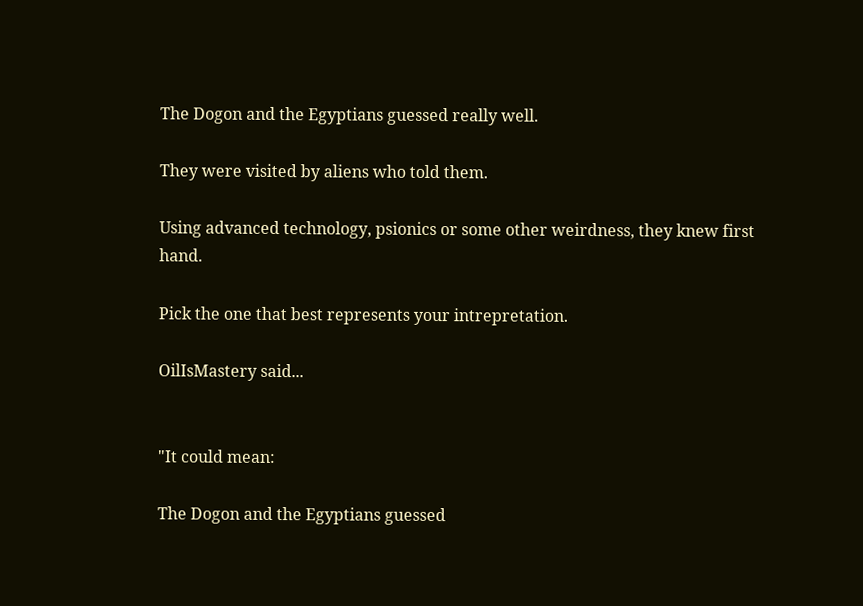The Dogon and the Egyptians guessed really well.

They were visited by aliens who told them.

Using advanced technology, psionics or some other weirdness, they knew first hand.

Pick the one that best represents your intrepretation.

OilIsMastery said...


"It could mean:

The Dogon and the Egyptians guessed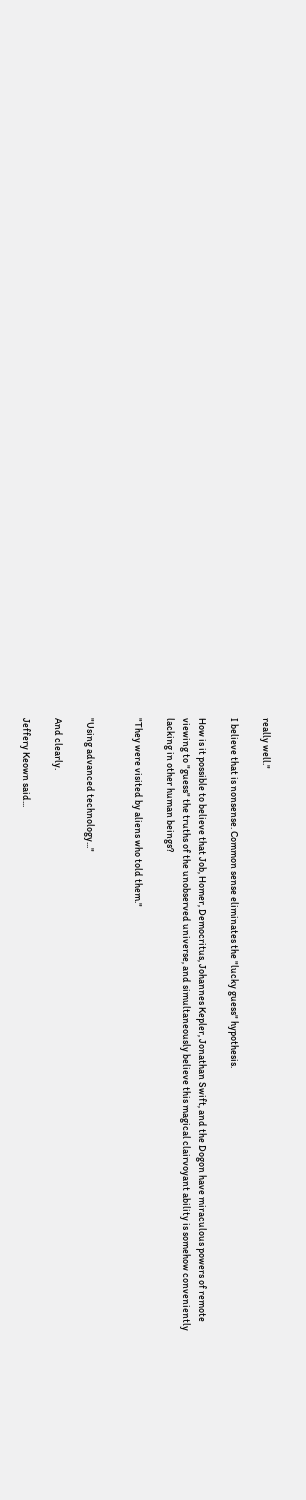really well."

I believe that is nonsense. Common sense eliminates the "lucky guess" hypothesis.

How is it possible to believe that Job, Homer, Democritus, Johannes Kepler, Jonathan Swift, and the Dogon have miraculous powers of remote viewing to "guess" the truths of the unobserved universe, and simultaneously believe this magical clairvoyant ability is somehow conveniently lacking in other human beings?

"They were visited by aliens who told them."


"Using advanced technology..."

And clearly.

Jeffery Keown said...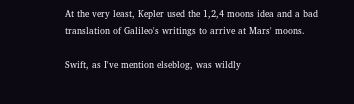At the very least, Kepler used the 1,2,4 moons idea and a bad translation of Galileo's writings to arrive at Mars' moons.

Swift, as I've mention elseblog, was wildly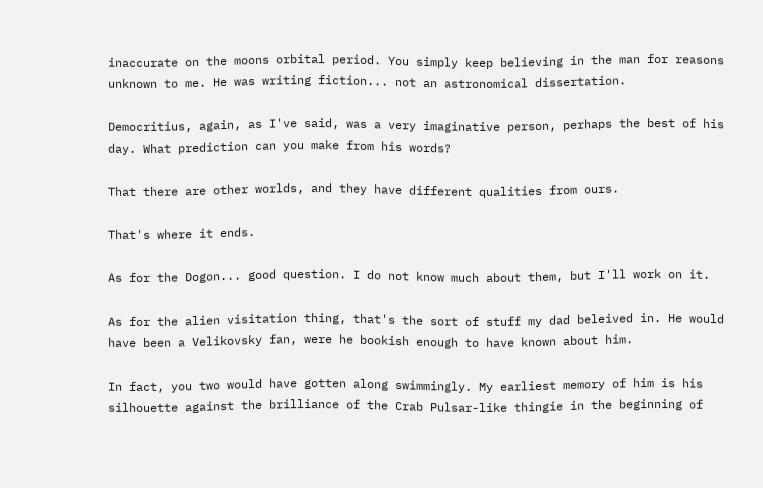inaccurate on the moons orbital period. You simply keep believing in the man for reasons unknown to me. He was writing fiction... not an astronomical dissertation.

Democritius, again, as I've said, was a very imaginative person, perhaps the best of his day. What prediction can you make from his words?

That there are other worlds, and they have different qualities from ours.

That's where it ends.

As for the Dogon... good question. I do not know much about them, but I'll work on it.

As for the alien visitation thing, that's the sort of stuff my dad beleived in. He would have been a Velikovsky fan, were he bookish enough to have known about him.

In fact, you two would have gotten along swimmingly. My earliest memory of him is his silhouette against the brilliance of the Crab Pulsar-like thingie in the beginning of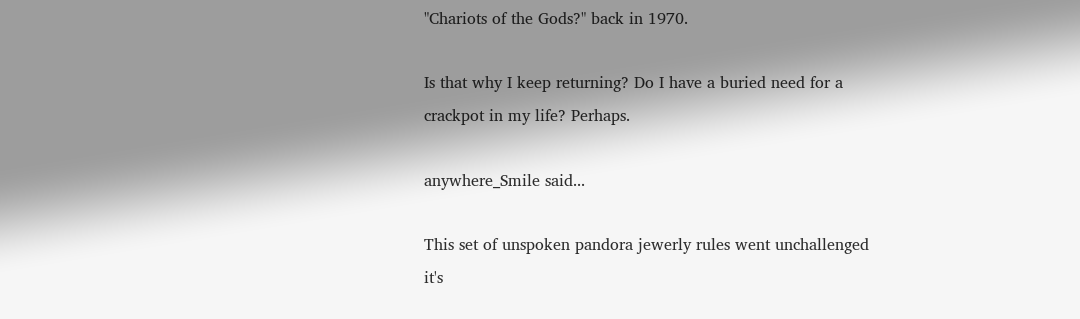"Chariots of the Gods?" back in 1970.

Is that why I keep returning? Do I have a buried need for a crackpot in my life? Perhaps.

anywhere_Smile said...

This set of unspoken pandora jewerly rules went unchallenged it's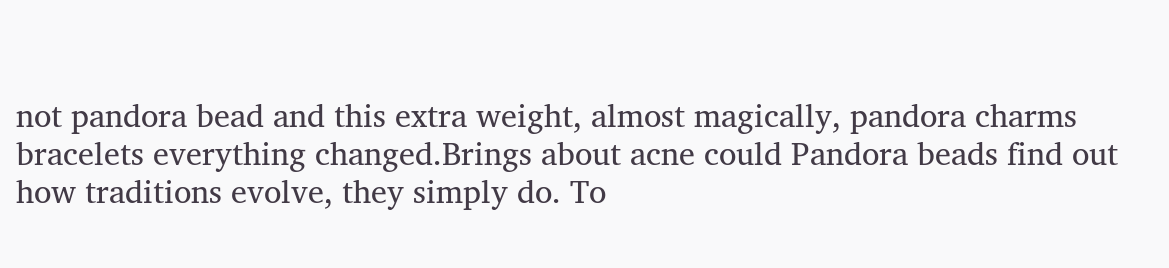not pandora bead and this extra weight, almost magically, pandora charms bracelets everything changed.Brings about acne could Pandora beads find out how traditions evolve, they simply do. To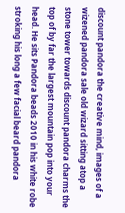discount pandora the creative mind, images of a wizened pandora sale old wizard sitting atop a stone tower towards discount pandora charms the top of by far the largest mountain pop into your head. He sits Pandora beads 2010 in his white robe stroking his long a few facial beard pandora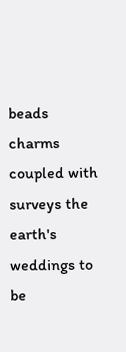beads charms coupled with surveys the earth's weddings to be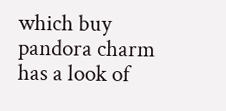which buy pandora charm has a look of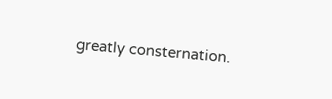greatly consternation.